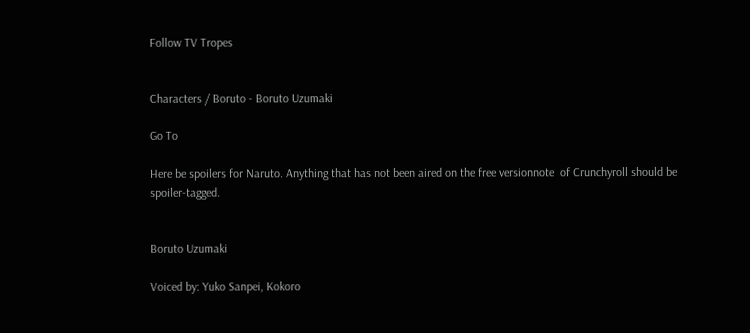Follow TV Tropes


Characters / Boruto - Boruto Uzumaki

Go To

Here be spoilers for Naruto. Anything that has not been aired on the free versionnote  of Crunchyroll should be spoiler-tagged.


Boruto Uzumaki

Voiced by: Yuko Sanpei, Kokoro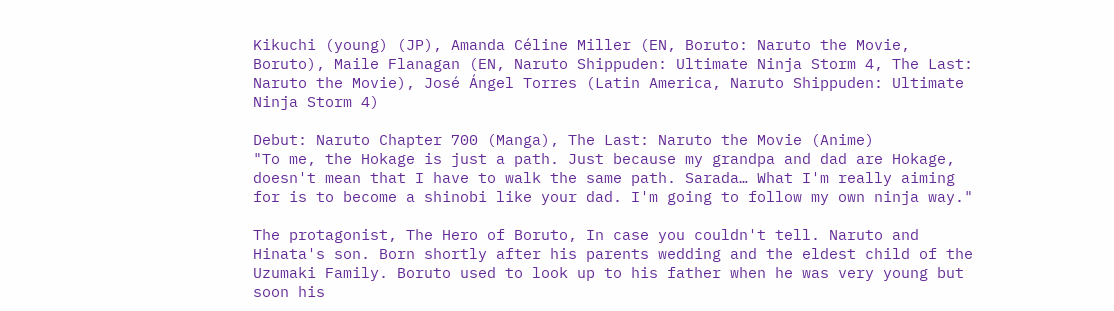Kikuchi (young) (JP), Amanda Céline Miller (EN, Boruto: Naruto the Movie, Boruto), Maile Flanagan (EN, Naruto Shippuden: Ultimate Ninja Storm 4, The Last: Naruto the Movie), José Ángel Torres (Latin America, Naruto Shippuden: Ultimate Ninja Storm 4)

Debut: Naruto Chapter 700 (Manga), The Last: Naruto the Movie (Anime)
"To me, the Hokage is just a path. Just because my grandpa and dad are Hokage, doesn't mean that I have to walk the same path. Sarada… What I'm really aiming for is to become a shinobi like your dad. I'm going to follow my own ninja way."

The protagonist, The Hero of Boruto, In case you couldn't tell. Naruto and Hinata's son. Born shortly after his parents wedding and the eldest child of the Uzumaki Family. Boruto used to look up to his father when he was very young but soon his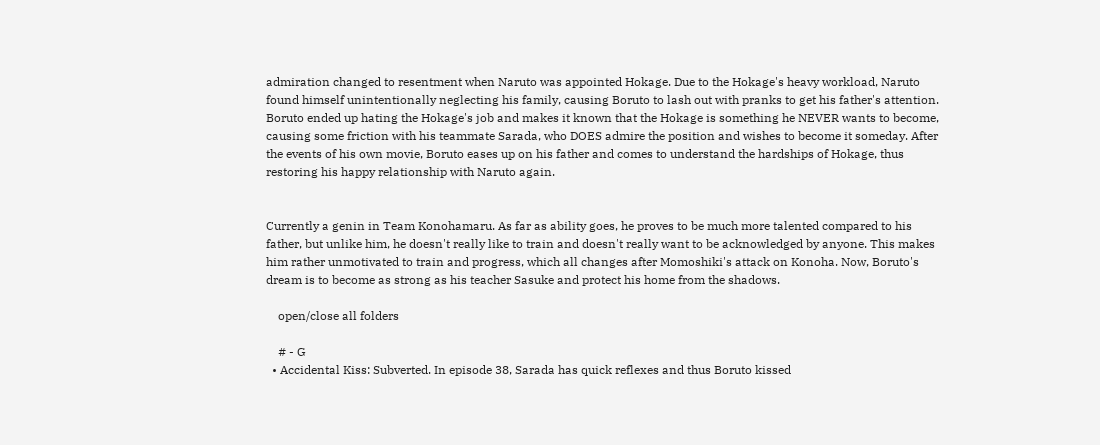admiration changed to resentment when Naruto was appointed Hokage. Due to the Hokage's heavy workload, Naruto found himself unintentionally neglecting his family, causing Boruto to lash out with pranks to get his father's attention. Boruto ended up hating the Hokage's job and makes it known that the Hokage is something he NEVER wants to become, causing some friction with his teammate Sarada, who DOES admire the position and wishes to become it someday. After the events of his own movie, Boruto eases up on his father and comes to understand the hardships of Hokage, thus restoring his happy relationship with Naruto again.


Currently a genin in Team Konohamaru. As far as ability goes, he proves to be much more talented compared to his father, but unlike him, he doesn't really like to train and doesn't really want to be acknowledged by anyone. This makes him rather unmotivated to train and progress, which all changes after Momoshiki's attack on Konoha. Now, Boruto's dream is to become as strong as his teacher Sasuke and protect his home from the shadows.

    open/close all folders

    # - G
  • Accidental Kiss: Subverted. In episode 38, Sarada has quick reflexes and thus Boruto kissed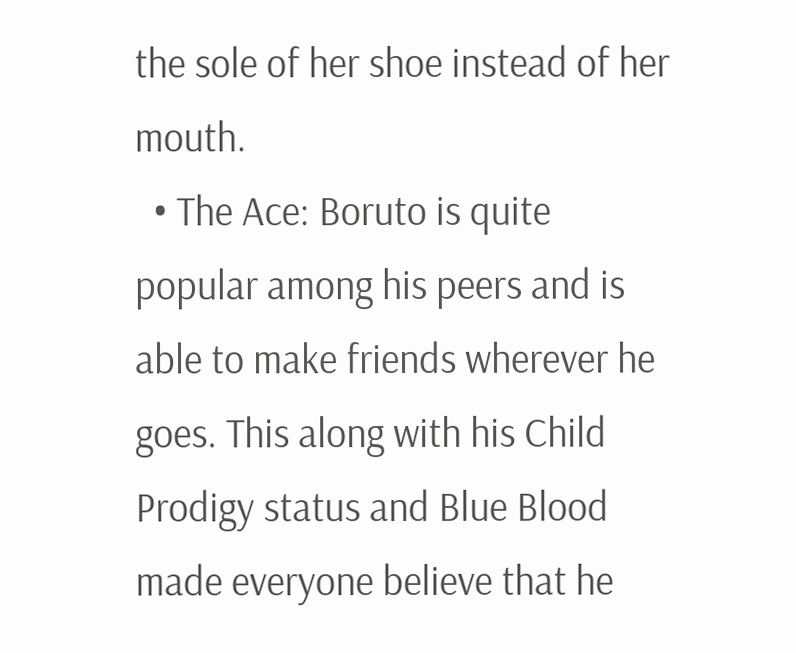the sole of her shoe instead of her mouth.
  • The Ace: Boruto is quite popular among his peers and is able to make friends wherever he goes. This along with his Child Prodigy status and Blue Blood made everyone believe that he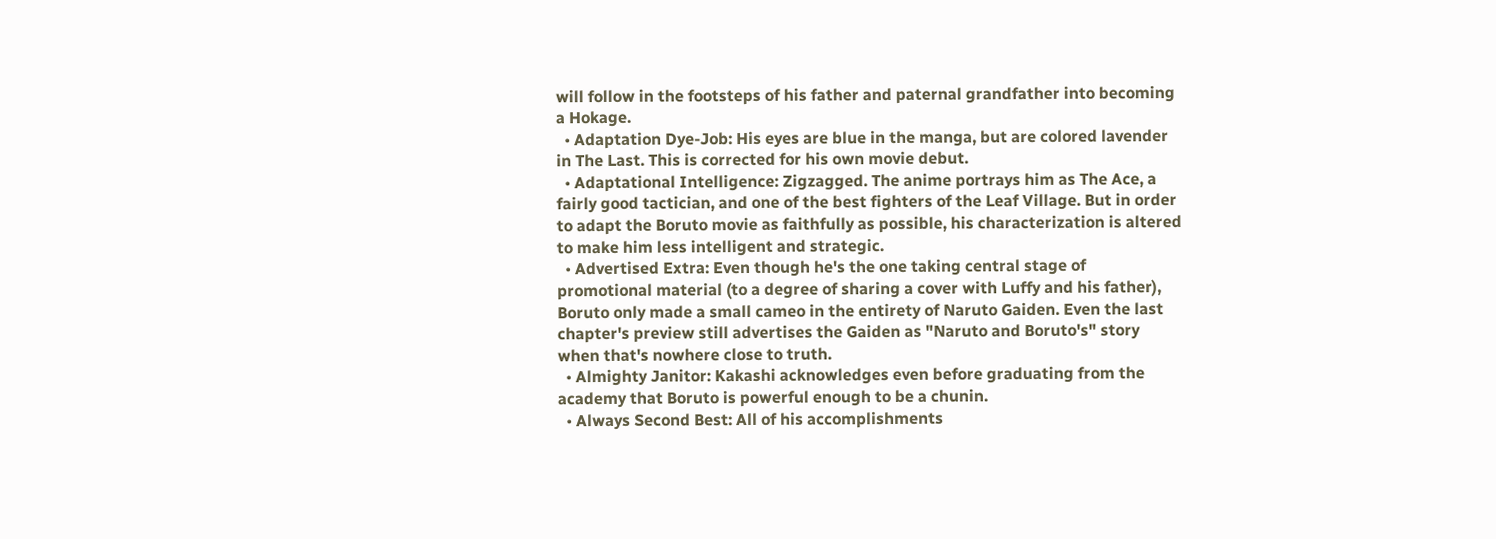will follow in the footsteps of his father and paternal grandfather into becoming a Hokage.
  • Adaptation Dye-Job: His eyes are blue in the manga, but are colored lavender in The Last. This is corrected for his own movie debut.
  • Adaptational Intelligence: Zigzagged. The anime portrays him as The Ace, a fairly good tactician, and one of the best fighters of the Leaf Village. But in order to adapt the Boruto movie as faithfully as possible, his characterization is altered to make him less intelligent and strategic.
  • Advertised Extra: Even though he's the one taking central stage of promotional material (to a degree of sharing a cover with Luffy and his father), Boruto only made a small cameo in the entirety of Naruto Gaiden. Even the last chapter's preview still advertises the Gaiden as "Naruto and Boruto's" story when that's nowhere close to truth.
  • Almighty Janitor: Kakashi acknowledges even before graduating from the academy that Boruto is powerful enough to be a chunin.
  • Always Second Best: All of his accomplishments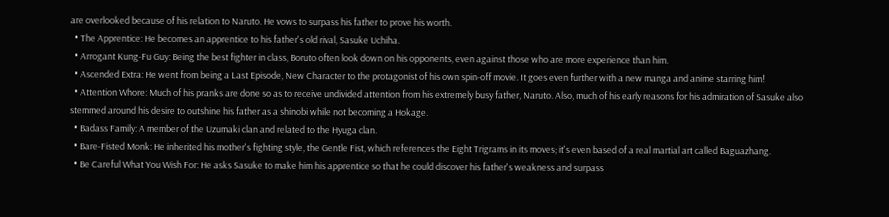are overlooked because of his relation to Naruto. He vows to surpass his father to prove his worth.
  • The Apprentice: He becomes an apprentice to his father's old rival, Sasuke Uchiha.
  • Arrogant Kung-Fu Guy: Being the best fighter in class, Boruto often look down on his opponents, even against those who are more experience than him.
  • Ascended Extra: He went from being a Last Episode, New Character to the protagonist of his own spin-off movie. It goes even further with a new manga and anime starring him!
  • Attention Whore: Much of his pranks are done so as to receive undivided attention from his extremely busy father, Naruto. Also, much of his early reasons for his admiration of Sasuke also stemmed around his desire to outshine his father as a shinobi while not becoming a Hokage.
  • Badass Family: A member of the Uzumaki clan and related to the Hyuga clan.
  • Bare-Fisted Monk: He inherited his mother's fighting style, the Gentle Fist, which references the Eight Trigrams in its moves; it's even based of a real martial art called Baguazhang.
  • Be Careful What You Wish For: He asks Sasuke to make him his apprentice so that he could discover his father's weakness and surpass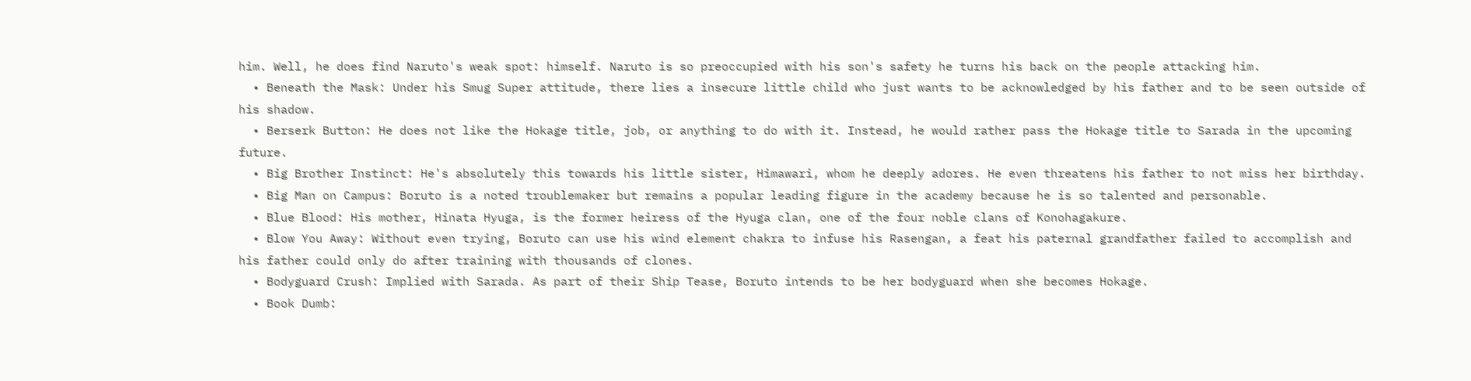him. Well, he does find Naruto's weak spot: himself. Naruto is so preoccupied with his son's safety he turns his back on the people attacking him.
  • Beneath the Mask: Under his Smug Super attitude, there lies a insecure little child who just wants to be acknowledged by his father and to be seen outside of his shadow.
  • Berserk Button: He does not like the Hokage title, job, or anything to do with it. Instead, he would rather pass the Hokage title to Sarada in the upcoming future.
  • Big Brother Instinct: He's absolutely this towards his little sister, Himawari, whom he deeply adores. He even threatens his father to not miss her birthday.
  • Big Man on Campus: Boruto is a noted troublemaker but remains a popular leading figure in the academy because he is so talented and personable.
  • Blue Blood: His mother, Hinata Hyuga, is the former heiress of the Hyuga clan, one of the four noble clans of Konohagakure.
  • Blow You Away: Without even trying, Boruto can use his wind element chakra to infuse his Rasengan, a feat his paternal grandfather failed to accomplish and his father could only do after training with thousands of clones.
  • Bodyguard Crush: Implied with Sarada. As part of their Ship Tease, Boruto intends to be her bodyguard when she becomes Hokage.
  • Book Dumb: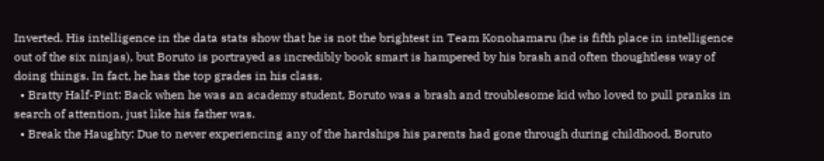Inverted. His intelligence in the data stats show that he is not the brightest in Team Konohamaru (he is fifth place in intelligence out of the six ninjas), but Boruto is portrayed as incredibly book smart is hampered by his brash and often thoughtless way of doing things. In fact, he has the top grades in his class.
  • Bratty Half-Pint: Back when he was an academy student, Boruto was a brash and troublesome kid who loved to pull pranks in search of attention, just like his father was.
  • Break the Haughty: Due to never experiencing any of the hardships his parents had gone through during childhood, Boruto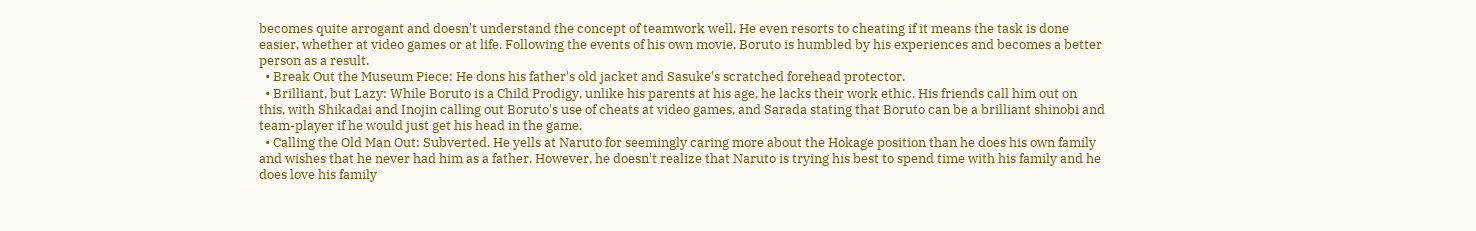becomes quite arrogant and doesn't understand the concept of teamwork well. He even resorts to cheating if it means the task is done easier, whether at video games or at life. Following the events of his own movie, Boruto is humbled by his experiences and becomes a better person as a result.
  • Break Out the Museum Piece: He dons his father's old jacket and Sasuke's scratched forehead protector.
  • Brilliant, but Lazy: While Boruto is a Child Prodigy, unlike his parents at his age, he lacks their work ethic. His friends call him out on this, with Shikadai and Inojin calling out Boruto's use of cheats at video games, and Sarada stating that Boruto can be a brilliant shinobi and team-player if he would just get his head in the game.
  • Calling the Old Man Out: Subverted. He yells at Naruto for seemingly caring more about the Hokage position than he does his own family and wishes that he never had him as a father. However, he doesn't realize that Naruto is trying his best to spend time with his family and he does love his family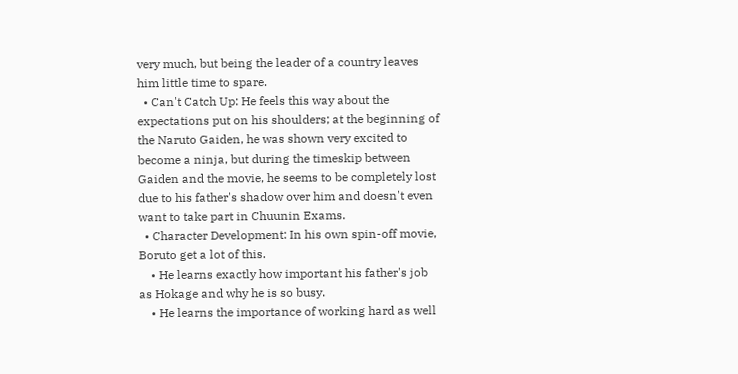very much, but being the leader of a country leaves him little time to spare.
  • Can't Catch Up: He feels this way about the expectations put on his shoulders; at the beginning of the Naruto Gaiden, he was shown very excited to become a ninja, but during the timeskip between Gaiden and the movie, he seems to be completely lost due to his father's shadow over him and doesn't even want to take part in Chuunin Exams.
  • Character Development: In his own spin-off movie, Boruto get a lot of this.
    • He learns exactly how important his father's job as Hokage and why he is so busy.
    • He learns the importance of working hard as well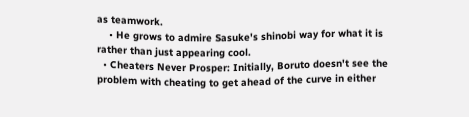as teamwork.
    • He grows to admire Sasuke's shinobi way for what it is rather than just appearing cool.
  • Cheaters Never Prosper: Initially, Boruto doesn't see the problem with cheating to get ahead of the curve in either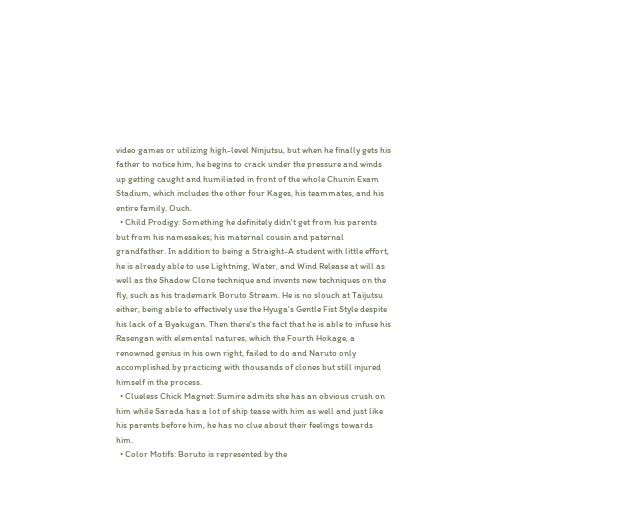video games or utilizing high-level Ninjutsu, but when he finally gets his father to notice him, he begins to crack under the pressure and winds up getting caught and humiliated in front of the whole Chunin Exam Stadium, which includes the other four Kages, his teammates, and his entire family. Ouch.
  • Child Prodigy: Something he definitely didn't get from his parents but from his namesakes; his maternal cousin and paternal grandfather. In addition to being a Straight-A student with little effort, he is already able to use Lightning, Water, and Wind Release at will as well as the Shadow Clone technique and invents new techniques on the fly, such as his trademark Boruto Stream. He is no slouch at Taijutsu either, being able to effectively use the Hyuga's Gentle Fist Style despite his lack of a Byakugan. Then there's the fact that he is able to infuse his Rasengan with elemental natures, which the Fourth Hokage, a renowned genius in his own right, failed to do and Naruto only accomplished by practicing with thousands of clones but still injured himself in the process.
  • Clueless Chick Magnet: Sumire admits she has an obvious crush on him while Sarada has a lot of ship tease with him as well and just like his parents before him, he has no clue about their feelings towards him.
  • Color Motifs: Boruto is represented by the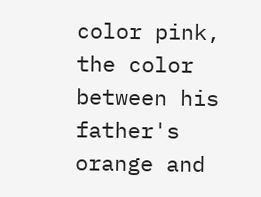color pink, the color between his father's orange and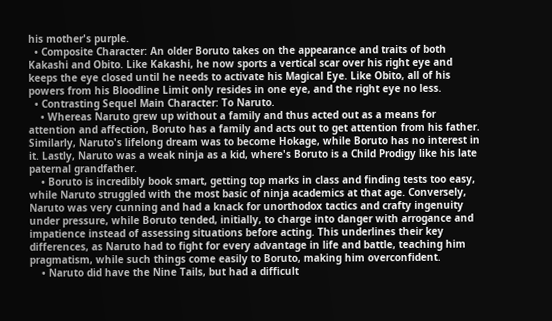his mother's purple.
  • Composite Character: An older Boruto takes on the appearance and traits of both Kakashi and Obito. Like Kakashi, he now sports a vertical scar over his right eye and keeps the eye closed until he needs to activate his Magical Eye. Like Obito, all of his powers from his Bloodline Limit only resides in one eye, and the right eye no less.
  • Contrasting Sequel Main Character: To Naruto.
    • Whereas Naruto grew up without a family and thus acted out as a means for attention and affection, Boruto has a family and acts out to get attention from his father. Similarly, Naruto's lifelong dream was to become Hokage, while Boruto has no interest in it. Lastly, Naruto was a weak ninja as a kid, where's Boruto is a Child Prodigy like his late paternal grandfather.
    • Boruto is incredibly book smart, getting top marks in class and finding tests too easy, while Naruto struggled with the most basic of ninja academics at that age. Conversely, Naruto was very cunning and had a knack for unorthodox tactics and crafty ingenuity under pressure, while Boruto tended, initially, to charge into danger with arrogance and impatience instead of assessing situations before acting. This underlines their key differences, as Naruto had to fight for every advantage in life and battle, teaching him pragmatism, while such things come easily to Boruto, making him overconfident.
    • Naruto did have the Nine Tails, but had a difficult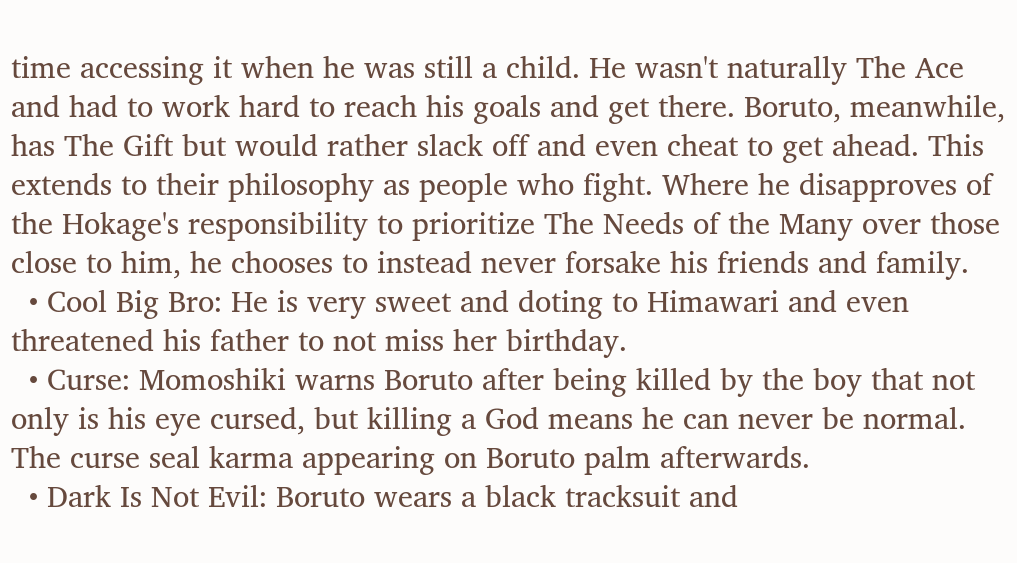time accessing it when he was still a child. He wasn't naturally The Ace and had to work hard to reach his goals and get there. Boruto, meanwhile, has The Gift but would rather slack off and even cheat to get ahead. This extends to their philosophy as people who fight. Where he disapproves of the Hokage's responsibility to prioritize The Needs of the Many over those close to him, he chooses to instead never forsake his friends and family.
  • Cool Big Bro: He is very sweet and doting to Himawari and even threatened his father to not miss her birthday.
  • Curse: Momoshiki warns Boruto after being killed by the boy that not only is his eye cursed, but killing a God means he can never be normal. The curse seal karma appearing on Boruto palm afterwards.
  • Dark Is Not Evil: Boruto wears a black tracksuit and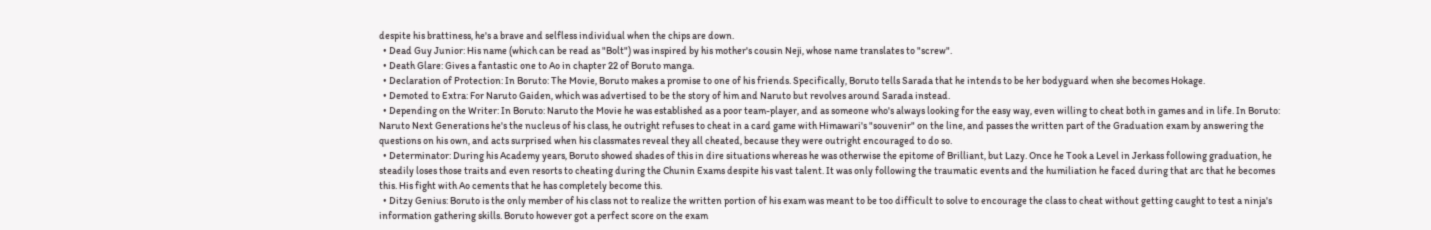despite his brattiness, he's a brave and selfless individual when the chips are down.
  • Dead Guy Junior: His name (which can be read as "Bolt") was inspired by his mother's cousin Neji, whose name translates to "screw".
  • Death Glare: Gives a fantastic one to Ao in chapter 22 of Boruto manga.
  • Declaration of Protection: In Boruto: The Movie, Boruto makes a promise to one of his friends. Specifically, Boruto tells Sarada that he intends to be her bodyguard when she becomes Hokage.
  • Demoted to Extra: For Naruto Gaiden, which was advertised to be the story of him and Naruto but revolves around Sarada instead.
  • Depending on the Writer: In Boruto: Naruto the Movie he was established as a poor team-player, and as someone who's always looking for the easy way, even willing to cheat both in games and in life. In Boruto: Naruto Next Generations he's the nucleus of his class, he outright refuses to cheat in a card game with Himawari's "souvenir" on the line, and passes the written part of the Graduation exam by answering the questions on his own, and acts surprised when his classmates reveal they all cheated, because they were outright encouraged to do so.
  • Determinator: During his Academy years, Boruto showed shades of this in dire situations whereas he was otherwise the epitome of Brilliant, but Lazy. Once he Took a Level in Jerkass following graduation, he steadily loses those traits and even resorts to cheating during the Chunin Exams despite his vast talent. It was only following the traumatic events and the humiliation he faced during that arc that he becomes this. His fight with Ao cements that he has completely become this.
  • Ditzy Genius: Boruto is the only member of his class not to realize the written portion of his exam was meant to be too difficult to solve to encourage the class to cheat without getting caught to test a ninja's information gathering skills. Boruto however got a perfect score on the exam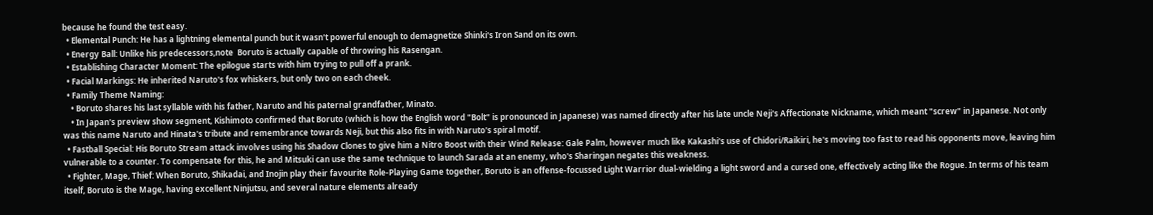because he found the test easy.
  • Elemental Punch: He has a lightning elemental punch but it wasn't powerful enough to demagnetize Shinki's Iron Sand on its own.
  • Energy Ball: Unlike his predecessors,note  Boruto is actually capable of throwing his Rasengan.
  • Establishing Character Moment: The epilogue starts with him trying to pull off a prank.
  • Facial Markings: He inherited Naruto's fox whiskers, but only two on each cheek.
  • Family Theme Naming:
    • Boruto shares his last syllable with his father, Naruto and his paternal grandfather, Minato.
    • In Japan's preview show segment, Kishimoto confirmed that Boruto (which is how the English word "Bolt" is pronounced in Japanese) was named directly after his late uncle Neji's Affectionate Nickname, which meant "screw" in Japanese. Not only was this name Naruto and Hinata's tribute and remembrance towards Neji, but this also fits in with Naruto's spiral motif.
  • Fastball Special: His Boruto Stream attack involves using his Shadow Clones to give him a Nitro Boost with their Wind Release: Gale Palm, however much like Kakashi's use of Chidori/Raikiri, he's moving too fast to read his opponents move, leaving him vulnerable to a counter. To compensate for this, he and Mitsuki can use the same technique to launch Sarada at an enemy, who's Sharingan negates this weakness.
  • Fighter, Mage, Thief: When Boruto, Shikadai, and Inojin play their favourite Role-Playing Game together, Boruto is an offense-focussed Light Warrior dual-wielding a light sword and a cursed one, effectively acting like the Rogue. In terms of his team itself, Boruto is the Mage, having excellent Ninjutsu, and several nature elements already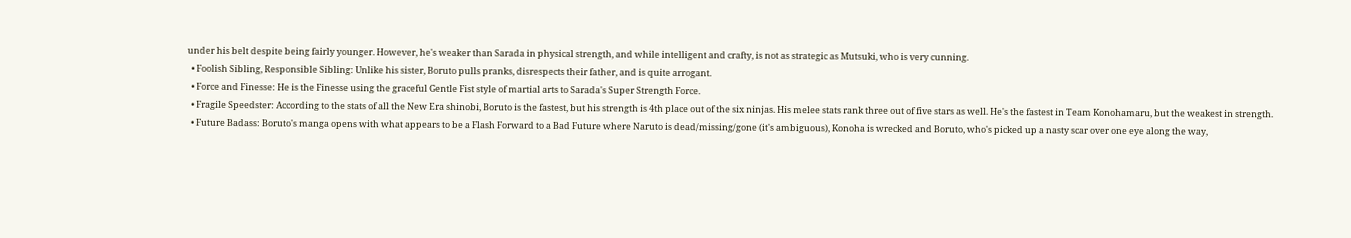under his belt despite being fairly younger. However, he's weaker than Sarada in physical strength, and while intelligent and crafty, is not as strategic as Mutsuki, who is very cunning.
  • Foolish Sibling, Responsible Sibling: Unlike his sister, Boruto pulls pranks, disrespects their father, and is quite arrogant.
  • Force and Finesse: He is the Finesse using the graceful Gentle Fist style of martial arts to Sarada's Super Strength Force.
  • Fragile Speedster: According to the stats of all the New Era shinobi, Boruto is the fastest, but his strength is 4th place out of the six ninjas. His melee stats rank three out of five stars as well. He's the fastest in Team Konohamaru, but the weakest in strength.
  • Future Badass: Boruto's manga opens with what appears to be a Flash Forward to a Bad Future where Naruto is dead/missing/gone (it's ambiguous), Konoha is wrecked and Boruto, who's picked up a nasty scar over one eye along the way,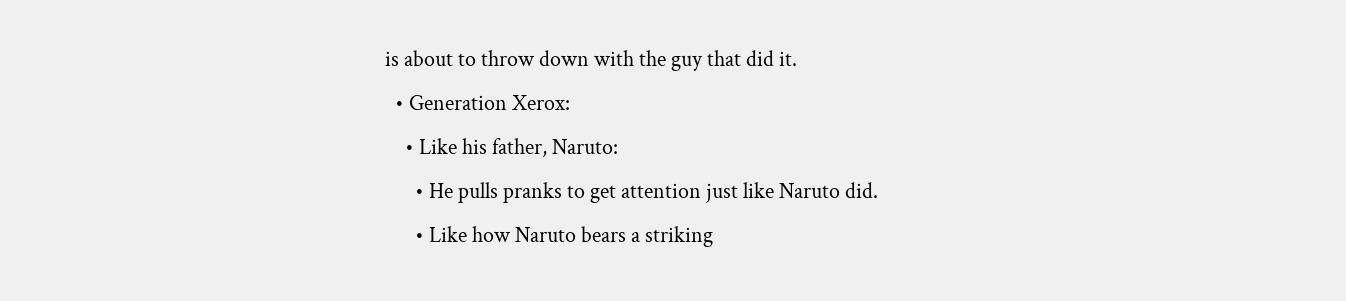is about to throw down with the guy that did it.
  • Generation Xerox:
    • Like his father, Naruto:
      • He pulls pranks to get attention just like Naruto did.
      • Like how Naruto bears a striking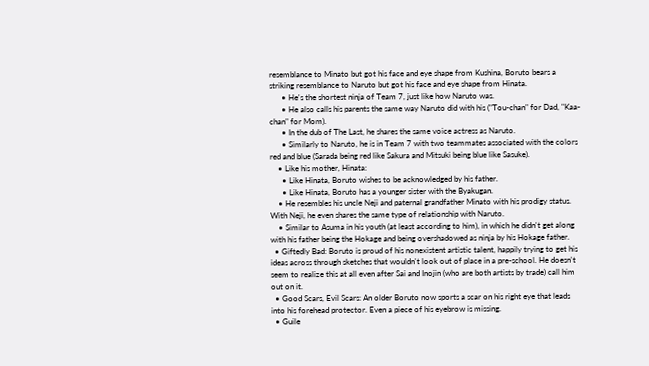resemblance to Minato but got his face and eye shape from Kushina, Boruto bears a striking resemblance to Naruto but got his face and eye shape from Hinata.
      • He's the shortest ninja of Team 7, just like how Naruto was.
      • He also calls his parents the same way Naruto did with his ("Tou-chan" for Dad, "Kaa-chan" for Mom).
      • In the dub of The Last, he shares the same voice actress as Naruto.
      • Similarly to Naruto, he is in Team 7 with two teammates associated with the colors red and blue (Sarada being red like Sakura and Mitsuki being blue like Sasuke).
    • Like his mother, Hinata:
      • Like Hinata, Boruto wishes to be acknowledged by his father.
      • Like Hinata, Boruto has a younger sister with the Byakugan.
    • He resembles his uncle Neji and paternal grandfather Minato with his prodigy status. With Neji, he even shares the same type of relationship with Naruto.
    • Similar to Asuma in his youth (at least according to him), in which he didn't get along with his father being the Hokage and being overshadowed as ninja by his Hokage father.
  • Giftedly Bad: Boruto is proud of his nonexistent artistic talent, happily trying to get his ideas across through sketches that wouldn't look out of place in a pre-school. He doesn't seem to realize this at all even after Sai and Inojin (who are both artists by trade) call him out on it.
  • Good Scars, Evil Scars: An older Boruto now sports a scar on his right eye that leads into his forehead protector. Even a piece of his eyebrow is missing.
  • Guile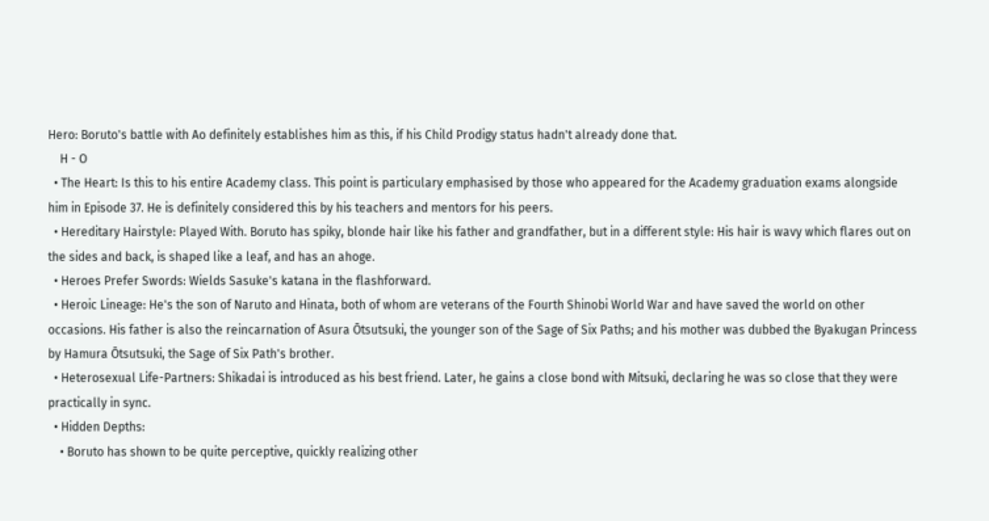Hero: Boruto's battle with Ao definitely establishes him as this, if his Child Prodigy status hadn't already done that.
    H - O
  • The Heart: Is this to his entire Academy class. This point is particulary emphasised by those who appeared for the Academy graduation exams alongside him in Episode 37. He is definitely considered this by his teachers and mentors for his peers.
  • Hereditary Hairstyle: Played With. Boruto has spiky, blonde hair like his father and grandfather, but in a different style: His hair is wavy which flares out on the sides and back, is shaped like a leaf, and has an ahoge.
  • Heroes Prefer Swords: Wields Sasuke's katana in the flashforward.
  • Heroic Lineage: He's the son of Naruto and Hinata, both of whom are veterans of the Fourth Shinobi World War and have saved the world on other occasions. His father is also the reincarnation of Asura Ōtsutsuki, the younger son of the Sage of Six Paths; and his mother was dubbed the Byakugan Princess by Hamura Ōtsutsuki, the Sage of Six Path's brother.
  • Heterosexual Life-Partners: Shikadai is introduced as his best friend. Later, he gains a close bond with Mitsuki, declaring he was so close that they were practically in sync.
  • Hidden Depths:
    • Boruto has shown to be quite perceptive, quickly realizing other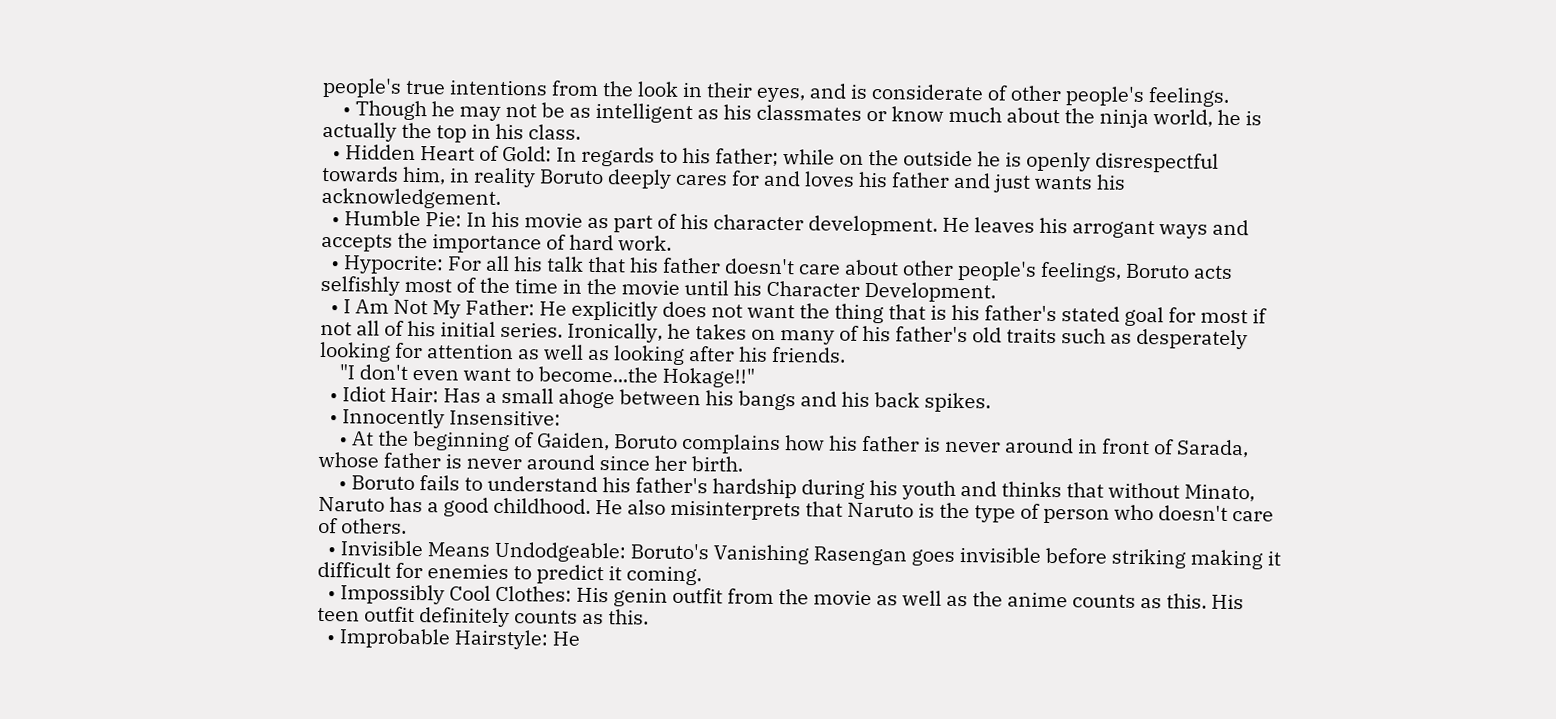people's true intentions from the look in their eyes, and is considerate of other people's feelings.
    • Though he may not be as intelligent as his classmates or know much about the ninja world, he is actually the top in his class.
  • Hidden Heart of Gold: In regards to his father; while on the outside he is openly disrespectful towards him, in reality Boruto deeply cares for and loves his father and just wants his acknowledgement.
  • Humble Pie: In his movie as part of his character development. He leaves his arrogant ways and accepts the importance of hard work.
  • Hypocrite: For all his talk that his father doesn't care about other people's feelings, Boruto acts selfishly most of the time in the movie until his Character Development.
  • I Am Not My Father: He explicitly does not want the thing that is his father's stated goal for most if not all of his initial series. Ironically, he takes on many of his father's old traits such as desperately looking for attention as well as looking after his friends.
    "I don't even want to become...the Hokage!!"
  • Idiot Hair: Has a small ahoge between his bangs and his back spikes.
  • Innocently Insensitive:
    • At the beginning of Gaiden, Boruto complains how his father is never around in front of Sarada, whose father is never around since her birth.
    • Boruto fails to understand his father's hardship during his youth and thinks that without Minato, Naruto has a good childhood. He also misinterprets that Naruto is the type of person who doesn't care of others.
  • Invisible Means Undodgeable: Boruto's Vanishing Rasengan goes invisible before striking making it difficult for enemies to predict it coming.
  • Impossibly Cool Clothes: His genin outfit from the movie as well as the anime counts as this. His teen outfit definitely counts as this.
  • Improbable Hairstyle: He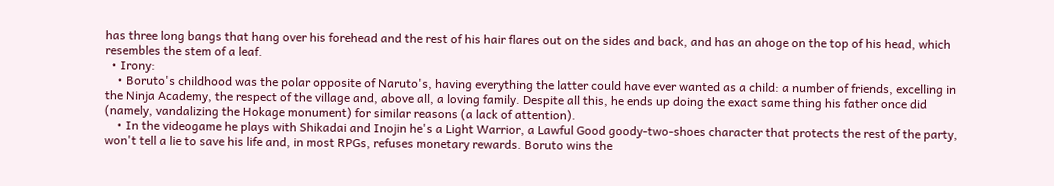has three long bangs that hang over his forehead and the rest of his hair flares out on the sides and back, and has an ahoge on the top of his head, which resembles the stem of a leaf.
  • Irony:
    • Boruto's childhood was the polar opposite of Naruto's, having everything the latter could have ever wanted as a child: a number of friends, excelling in the Ninja Academy, the respect of the village and, above all, a loving family. Despite all this, he ends up doing the exact same thing his father once did (namely, vandalizing the Hokage monument) for similar reasons (a lack of attention).
    • In the videogame he plays with Shikadai and Inojin he's a Light Warrior, a Lawful Good goody-two-shoes character that protects the rest of the party, won't tell a lie to save his life and, in most RPGs, refuses monetary rewards. Boruto wins the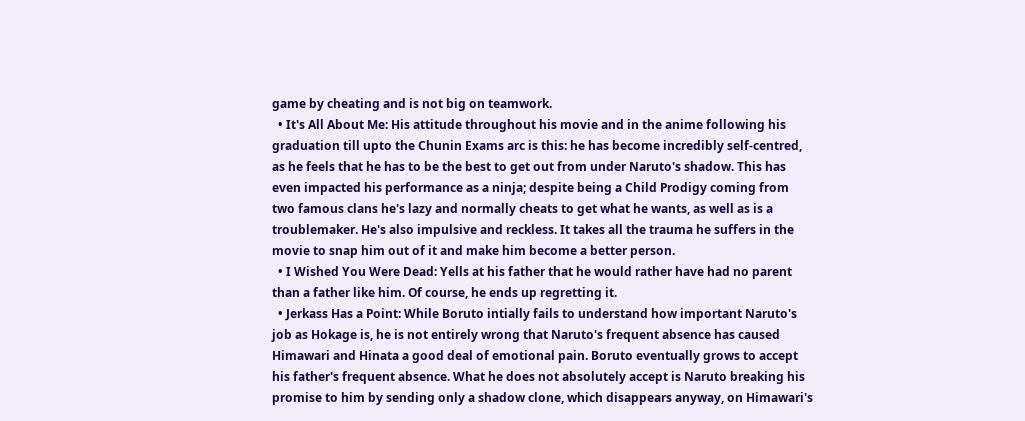game by cheating and is not big on teamwork.
  • It's All About Me: His attitude throughout his movie and in the anime following his graduation till upto the Chunin Exams arc is this: he has become incredibly self-centred, as he feels that he has to be the best to get out from under Naruto's shadow. This has even impacted his performance as a ninja; despite being a Child Prodigy coming from two famous clans he's lazy and normally cheats to get what he wants, as well as is a troublemaker. He's also impulsive and reckless. It takes all the trauma he suffers in the movie to snap him out of it and make him become a better person.
  • I Wished You Were Dead: Yells at his father that he would rather have had no parent than a father like him. Of course, he ends up regretting it.
  • Jerkass Has a Point: While Boruto intially fails to understand how important Naruto's job as Hokage is, he is not entirely wrong that Naruto's frequent absence has caused Himawari and Hinata a good deal of emotional pain. Boruto eventually grows to accept his father's frequent absence. What he does not absolutely accept is Naruto breaking his promise to him by sending only a shadow clone, which disappears anyway, on Himawari's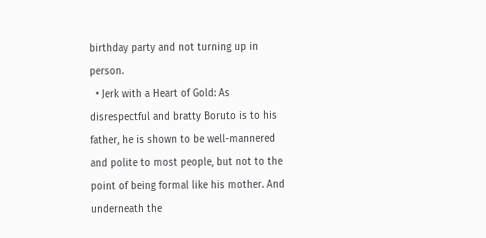birthday party and not turning up in person.
  • Jerk with a Heart of Gold: As disrespectful and bratty Boruto is to his father, he is shown to be well-mannered and polite to most people, but not to the point of being formal like his mother. And underneath the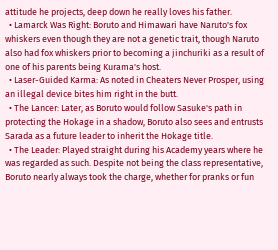attitude he projects, deep down he really loves his father.
  • Lamarck Was Right: Boruto and Himawari have Naruto's fox whiskers even though they are not a genetic trait, though Naruto also had fox whiskers prior to becoming a jinchuriki as a result of one of his parents being Kurama's host.
  • Laser-Guided Karma: As noted in Cheaters Never Prosper, using an illegal device bites him right in the butt.
  • The Lancer: Later, as Boruto would follow Sasuke's path in protecting the Hokage in a shadow, Boruto also sees and entrusts Sarada as a future leader to inherit the Hokage title.
  • The Leader: Played straight during his Academy years where he was regarded as such. Despite not being the class representative, Boruto nearly always took the charge, whether for pranks or fun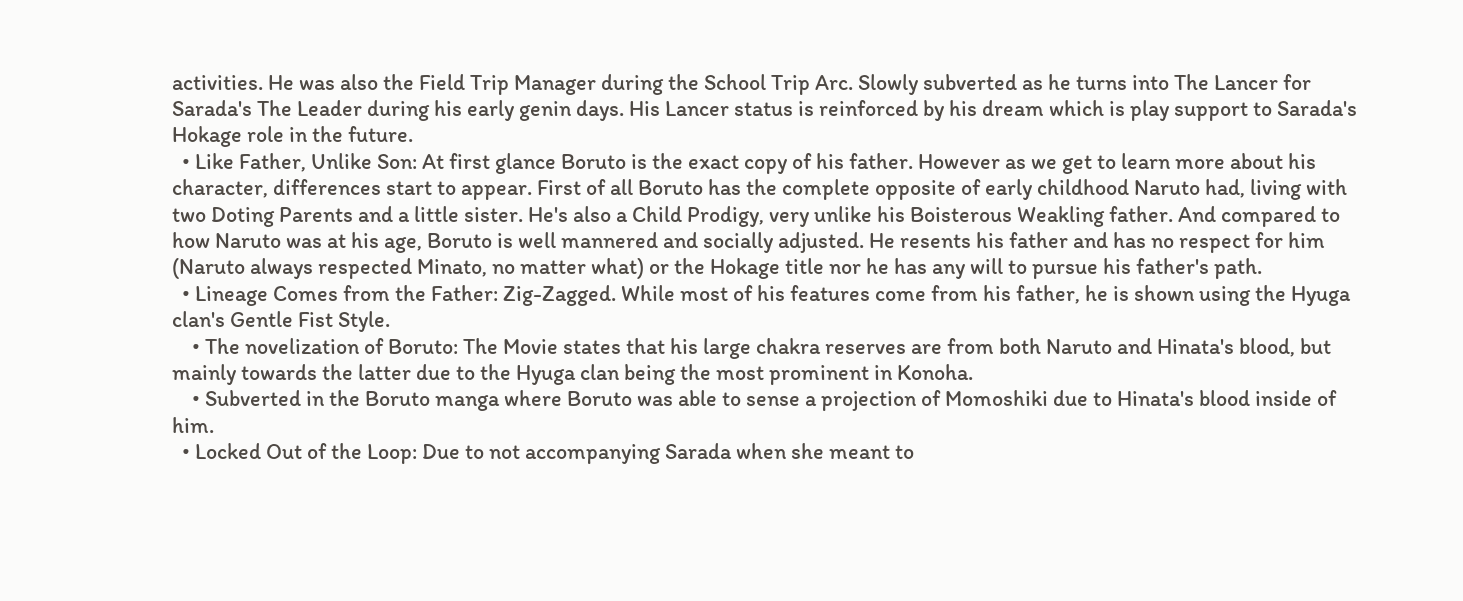activities. He was also the Field Trip Manager during the School Trip Arc. Slowly subverted as he turns into The Lancer for Sarada's The Leader during his early genin days. His Lancer status is reinforced by his dream which is play support to Sarada's Hokage role in the future.
  • Like Father, Unlike Son: At first glance Boruto is the exact copy of his father. However as we get to learn more about his character, differences start to appear. First of all Boruto has the complete opposite of early childhood Naruto had, living with two Doting Parents and a little sister. He's also a Child Prodigy, very unlike his Boisterous Weakling father. And compared to how Naruto was at his age, Boruto is well mannered and socially adjusted. He resents his father and has no respect for him (Naruto always respected Minato, no matter what) or the Hokage title nor he has any will to pursue his father's path.
  • Lineage Comes from the Father: Zig-Zagged. While most of his features come from his father, he is shown using the Hyuga clan's Gentle Fist Style.
    • The novelization of Boruto: The Movie states that his large chakra reserves are from both Naruto and Hinata's blood, but mainly towards the latter due to the Hyuga clan being the most prominent in Konoha.
    • Subverted in the Boruto manga where Boruto was able to sense a projection of Momoshiki due to Hinata's blood inside of him.
  • Locked Out of the Loop: Due to not accompanying Sarada when she meant to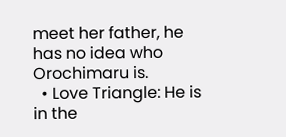meet her father, he has no idea who Orochimaru is.
  • Love Triangle: He is in the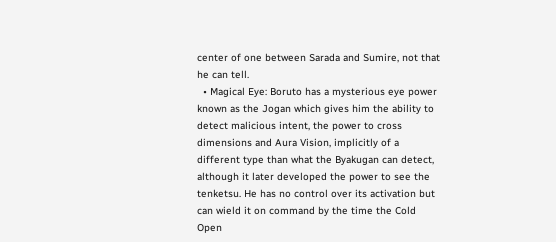center of one between Sarada and Sumire, not that he can tell.
  • Magical Eye: Boruto has a mysterious eye power known as the Jogan which gives him the ability to detect malicious intent, the power to cross dimensions and Aura Vision, implicitly of a different type than what the Byakugan can detect, although it later developed the power to see the tenketsu. He has no control over its activation but can wield it on command by the time the Cold Open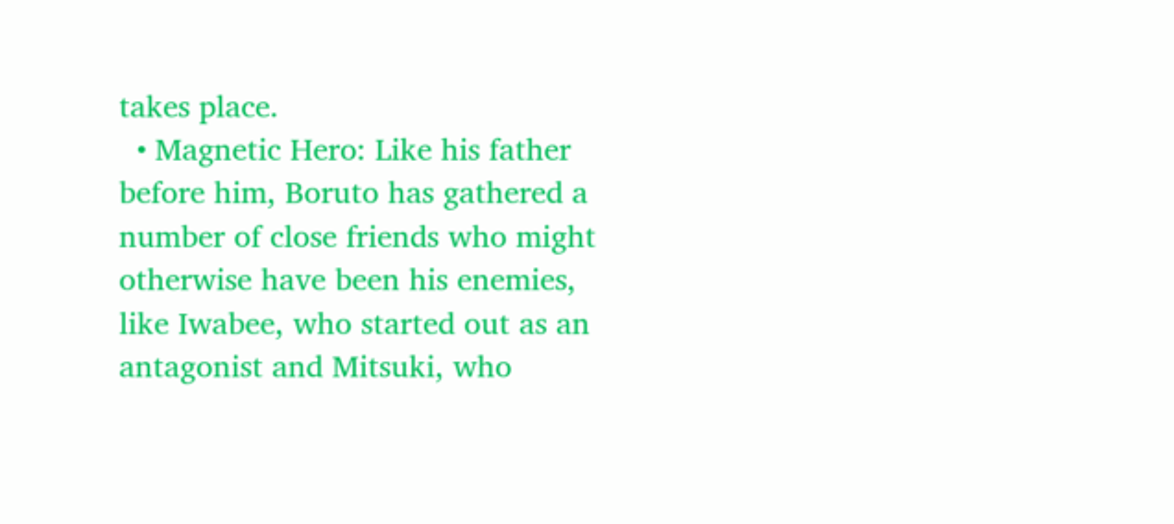takes place.
  • Magnetic Hero: Like his father before him, Boruto has gathered a number of close friends who might otherwise have been his enemies, like Iwabee, who started out as an antagonist and Mitsuki, who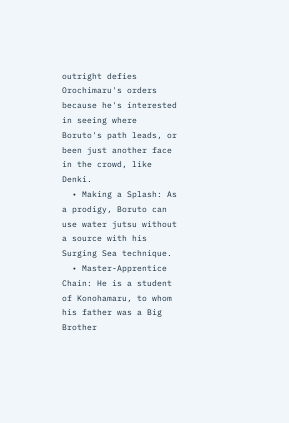outright defies Orochimaru's orders because he's interested in seeing where Boruto's path leads, or been just another face in the crowd, like Denki.
  • Making a Splash: As a prodigy, Boruto can use water jutsu without a source with his Surging Sea technique.
  • Master-Apprentice Chain: He is a student of Konohamaru, to whom his father was a Big Brother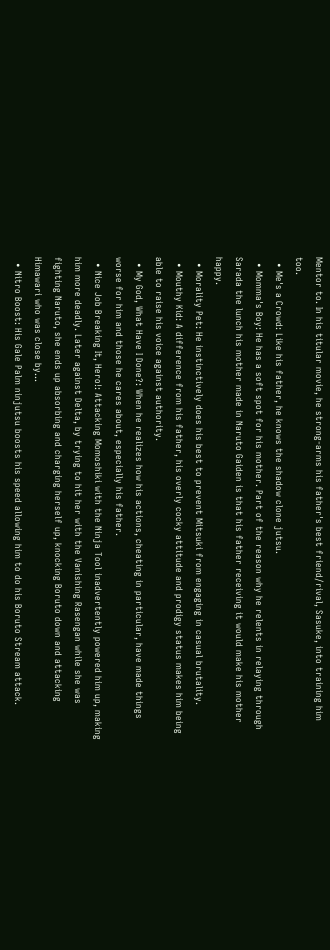Mentor to. In his titular movie, he strong-arms his father's best friend/rival, Sasuke, into training him too.
  • Me's a Crowd: Like his father, he knows the shadow clone jutsu.
  • Momma's Boy: He has a soft spot for his mother. Part of the reason why he relents in relaying through Sarada the lunch his mother made in Naruto Gaiden is that his father receiving it would make his mother happy.
  • Morality Pet: He instinctively does his best to prevent Mitsuki from engaging in casual brutality.
  • Mouthy Kid: A difference from his father, his overly cocky attitude and prodigy status makes him being able to raise his voice against authority.
  • My God, What Have I Done?: When he realizes how his actions, cheating in particular, have made things worse for him and those he cares about, especially his father.
  • Nice Job Breaking It, Hero!: Attacking Momoshiki with the Ninja Tool inadvertently powered him up, making him more deadly. Later against Delta, by trying to hit her with the Vanishing Rasengan while she was fighting Naruto, she ends up absorbing and charging herself up, knocking Boruto down and attacking Himawari who was close by...
  • Nitro Boost: His Gale Palm ninjutsu boosts his speed allowing him to do his Boruto Stream attack.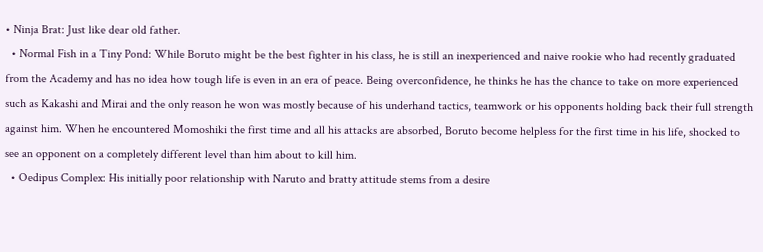• Ninja Brat: Just like dear old father.
  • Normal Fish in a Tiny Pond: While Boruto might be the best fighter in his class, he is still an inexperienced and naive rookie who had recently graduated from the Academy and has no idea how tough life is even in an era of peace. Being overconfidence, he thinks he has the chance to take on more experienced such as Kakashi and Mirai and the only reason he won was mostly because of his underhand tactics, teamwork or his opponents holding back their full strength against him. When he encountered Momoshiki the first time and all his attacks are absorbed, Boruto become helpless for the first time in his life, shocked to see an opponent on a completely different level than him about to kill him.
  • Oedipus Complex: His initially poor relationship with Naruto and bratty attitude stems from a desire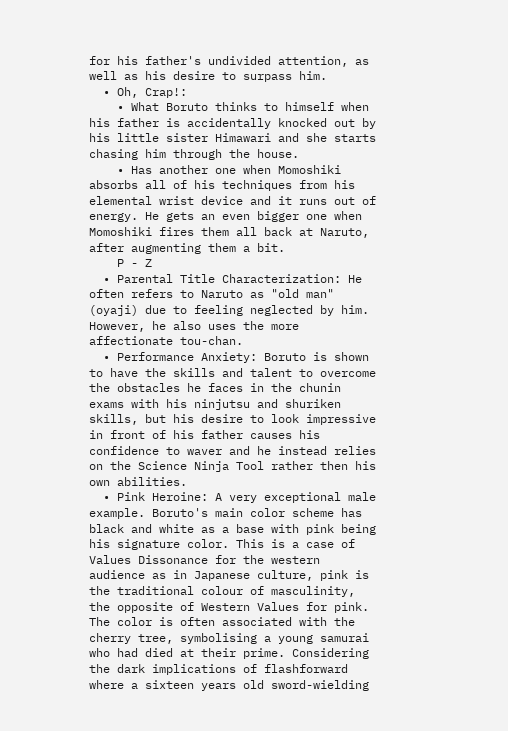for his father's undivided attention, as well as his desire to surpass him.
  • Oh, Crap!:
    • What Boruto thinks to himself when his father is accidentally knocked out by his little sister Himawari and she starts chasing him through the house.
    • Has another one when Momoshiki absorbs all of his techniques from his elemental wrist device and it runs out of energy. He gets an even bigger one when Momoshiki fires them all back at Naruto, after augmenting them a bit.
    P - Z
  • Parental Title Characterization: He often refers to Naruto as "old man" (oyaji) due to feeling neglected by him. However, he also uses the more affectionate tou-chan.
  • Performance Anxiety: Boruto is shown to have the skills and talent to overcome the obstacles he faces in the chunin exams with his ninjutsu and shuriken skills, but his desire to look impressive in front of his father causes his confidence to waver and he instead relies on the Science Ninja Tool rather then his own abilities.
  • Pink Heroine: A very exceptional male example. Boruto's main color scheme has black and white as a base with pink being his signature color. This is a case of Values Dissonance for the western audience as in Japanese culture, pink is the traditional colour of masculinity, the opposite of Western Values for pink. The color is often associated with the cherry tree, symbolising a young samurai who had died at their prime. Considering the dark implications of flashforward where a sixteen years old sword-wielding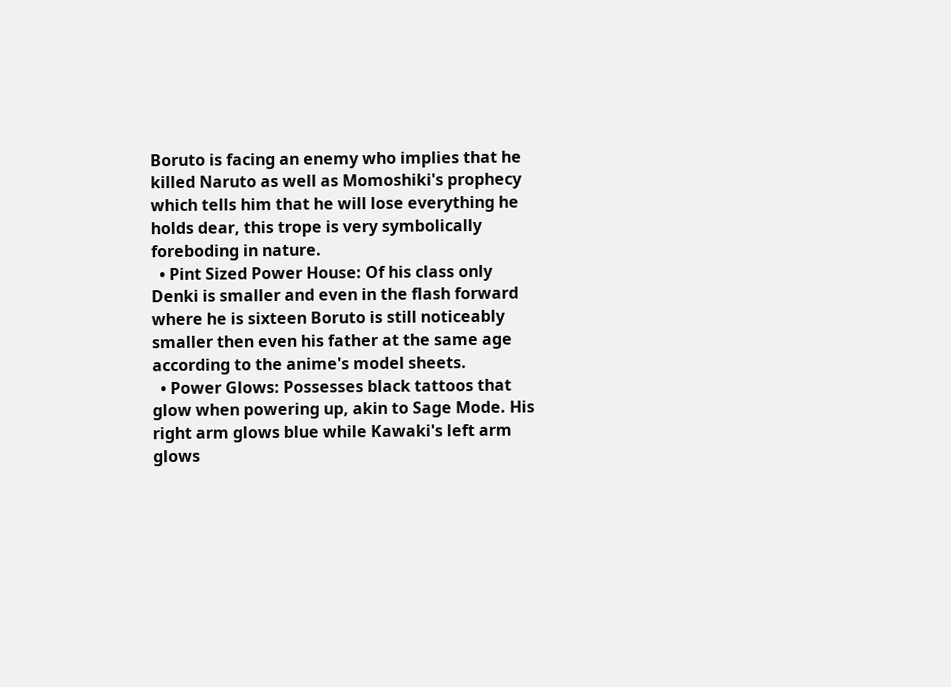Boruto is facing an enemy who implies that he killed Naruto as well as Momoshiki's prophecy which tells him that he will lose everything he holds dear, this trope is very symbolically foreboding in nature.
  • Pint Sized Power House: Of his class only Denki is smaller and even in the flash forward where he is sixteen Boruto is still noticeably smaller then even his father at the same age according to the anime's model sheets.
  • Power Glows: Possesses black tattoos that glow when powering up, akin to Sage Mode. His right arm glows blue while Kawaki's left arm glows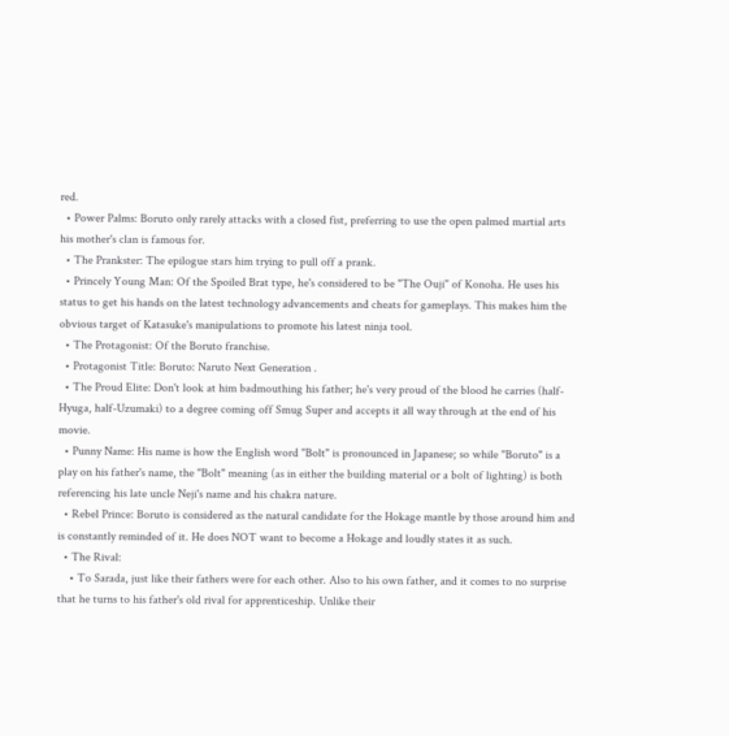red.
  • Power Palms: Boruto only rarely attacks with a closed fist, preferring to use the open palmed martial arts his mother's clan is famous for.
  • The Prankster: The epilogue stars him trying to pull off a prank.
  • Princely Young Man: Of the Spoiled Brat type, he's considered to be "The Ouji" of Konoha. He uses his status to get his hands on the latest technology advancements and cheats for gameplays. This makes him the obvious target of Katasuke's manipulations to promote his latest ninja tool.
  • The Protagonist: Of the Boruto franchise.
  • Protagonist Title: Boruto: Naruto Next Generation .
  • The Proud Elite: Don't look at him badmouthing his father; he's very proud of the blood he carries (half-Hyuga, half-Uzumaki) to a degree coming off Smug Super and accepts it all way through at the end of his movie.
  • Punny Name: His name is how the English word "Bolt" is pronounced in Japanese; so while "Boruto" is a play on his father's name, the "Bolt" meaning (as in either the building material or a bolt of lighting) is both referencing his late uncle Neji's name and his chakra nature.
  • Rebel Prince: Boruto is considered as the natural candidate for the Hokage mantle by those around him and is constantly reminded of it. He does NOT want to become a Hokage and loudly states it as such.
  • The Rival:
    • To Sarada, just like their fathers were for each other. Also to his own father, and it comes to no surprise that he turns to his father's old rival for apprenticeship. Unlike their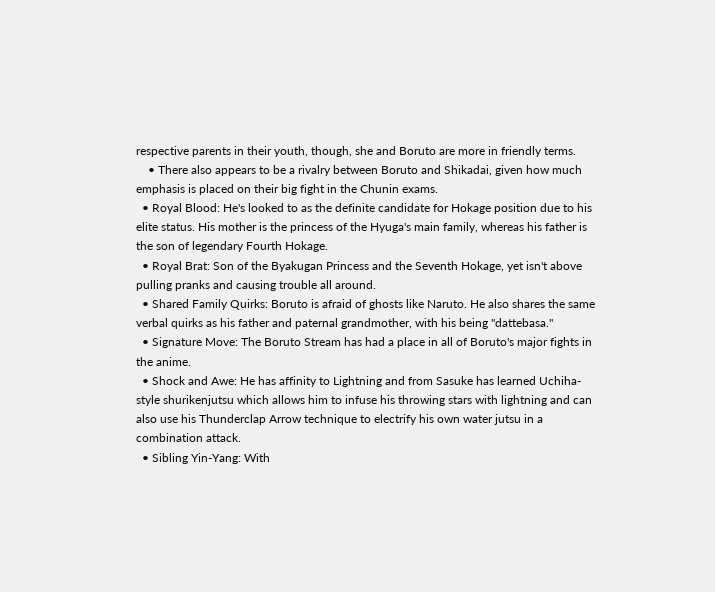respective parents in their youth, though, she and Boruto are more in friendly terms.
    • There also appears to be a rivalry between Boruto and Shikadai, given how much emphasis is placed on their big fight in the Chunin exams.
  • Royal Blood: He's looked to as the definite candidate for Hokage position due to his elite status. His mother is the princess of the Hyuga's main family, whereas his father is the son of legendary Fourth Hokage.
  • Royal Brat: Son of the Byakugan Princess and the Seventh Hokage, yet isn't above pulling pranks and causing trouble all around.
  • Shared Family Quirks: Boruto is afraid of ghosts like Naruto. He also shares the same verbal quirks as his father and paternal grandmother, with his being "dattebasa."
  • Signature Move: The Boruto Stream has had a place in all of Boruto's major fights in the anime.
  • Shock and Awe: He has affinity to Lightning and from Sasuke has learned Uchiha-style shurikenjutsu which allows him to infuse his throwing stars with lightning and can also use his Thunderclap Arrow technique to electrify his own water jutsu in a combination attack.
  • Sibling Yin-Yang: With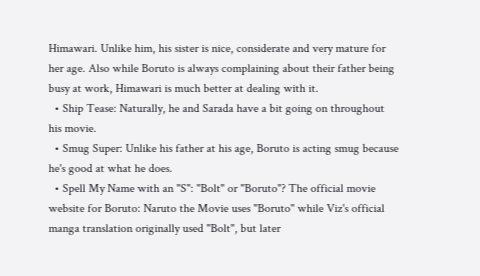Himawari. Unlike him, his sister is nice, considerate and very mature for her age. Also while Boruto is always complaining about their father being busy at work, Himawari is much better at dealing with it.
  • Ship Tease: Naturally, he and Sarada have a bit going on throughout his movie.
  • Smug Super: Unlike his father at his age, Boruto is acting smug because he's good at what he does.
  • Spell My Name with an "S": "Bolt" or "Boruto"? The official movie website for Boruto: Naruto the Movie uses "Boruto" while Viz's official manga translation originally used "Bolt", but later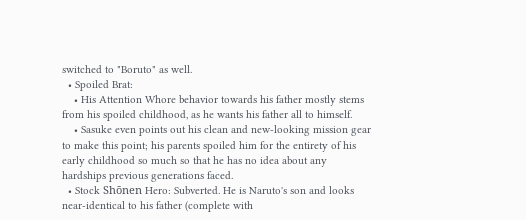switched to "Boruto" as well.
  • Spoiled Brat:
    • His Attention Whore behavior towards his father mostly stems from his spoiled childhood, as he wants his father all to himself.
    • Sasuke even points out his clean and new-looking mission gear to make this point; his parents spoiled him for the entirety of his early childhood so much so that he has no idea about any hardships previous generations faced.
  • Stock Shōnen Hero: Subverted. He is Naruto's son and looks near-identical to his father (complete with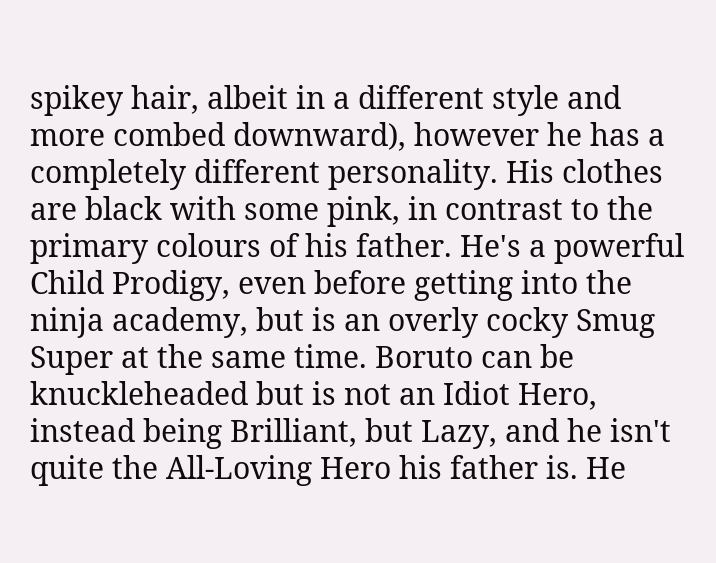spikey hair, albeit in a different style and more combed downward), however he has a completely different personality. His clothes are black with some pink, in contrast to the primary colours of his father. He's a powerful Child Prodigy, even before getting into the ninja academy, but is an overly cocky Smug Super at the same time. Boruto can be knuckleheaded but is not an Idiot Hero, instead being Brilliant, but Lazy, and he isn't quite the All-Loving Hero his father is. He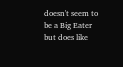doesn't seem to be a Big Eater but does like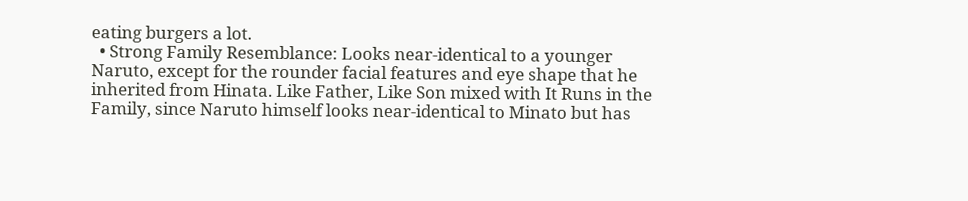eating burgers a lot.
  • Strong Family Resemblance: Looks near-identical to a younger Naruto, except for the rounder facial features and eye shape that he inherited from Hinata. Like Father, Like Son mixed with It Runs in the Family, since Naruto himself looks near-identical to Minato but has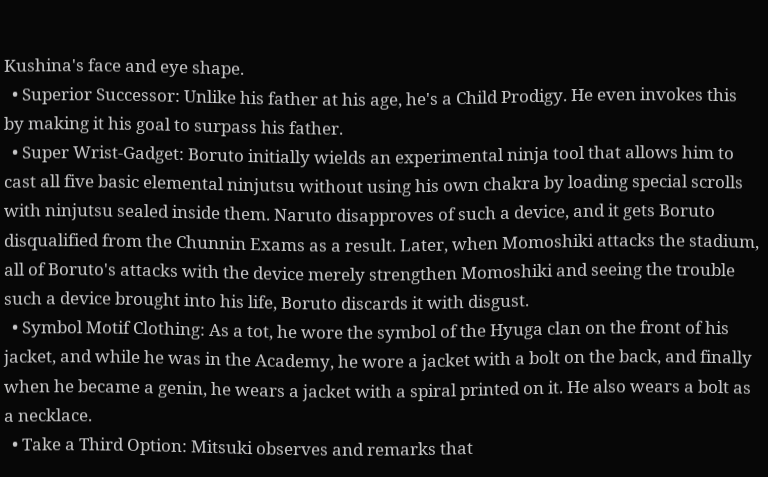Kushina's face and eye shape.
  • Superior Successor: Unlike his father at his age, he's a Child Prodigy. He even invokes this by making it his goal to surpass his father.
  • Super Wrist-Gadget: Boruto initially wields an experimental ninja tool that allows him to cast all five basic elemental ninjutsu without using his own chakra by loading special scrolls with ninjutsu sealed inside them. Naruto disapproves of such a device, and it gets Boruto disqualified from the Chunnin Exams as a result. Later, when Momoshiki attacks the stadium, all of Boruto's attacks with the device merely strengthen Momoshiki and seeing the trouble such a device brought into his life, Boruto discards it with disgust.
  • Symbol Motif Clothing: As a tot, he wore the symbol of the Hyuga clan on the front of his jacket, and while he was in the Academy, he wore a jacket with a bolt on the back, and finally when he became a genin, he wears a jacket with a spiral printed on it. He also wears a bolt as a necklace.
  • Take a Third Option: Mitsuki observes and remarks that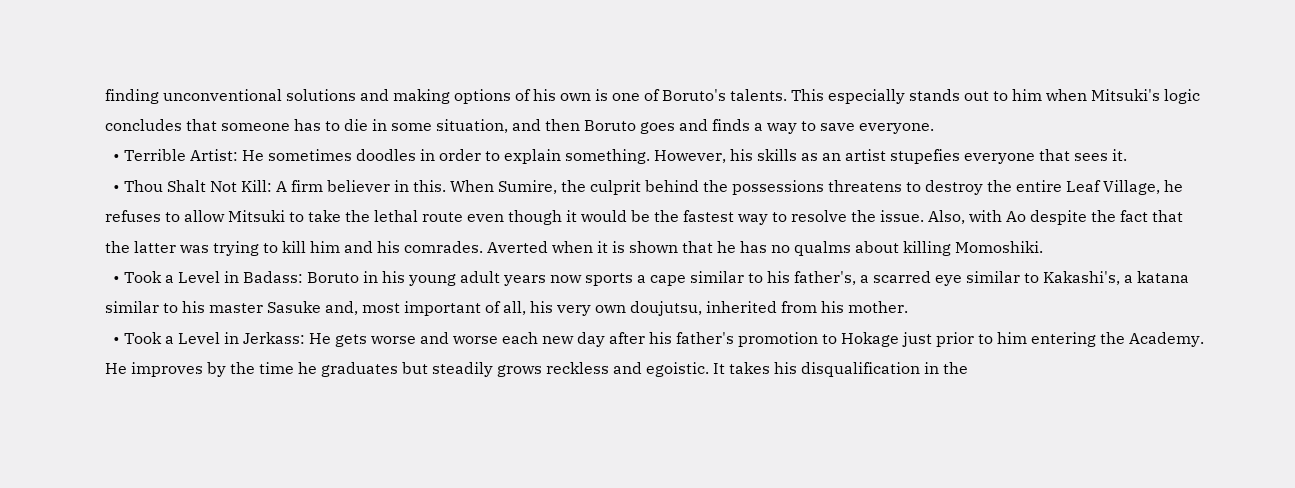finding unconventional solutions and making options of his own is one of Boruto's talents. This especially stands out to him when Mitsuki's logic concludes that someone has to die in some situation, and then Boruto goes and finds a way to save everyone.
  • Terrible Artist: He sometimes doodles in order to explain something. However, his skills as an artist stupefies everyone that sees it.
  • Thou Shalt Not Kill: A firm believer in this. When Sumire, the culprit behind the possessions threatens to destroy the entire Leaf Village, he refuses to allow Mitsuki to take the lethal route even though it would be the fastest way to resolve the issue. Also, with Ao despite the fact that the latter was trying to kill him and his comrades. Averted when it is shown that he has no qualms about killing Momoshiki.
  • Took a Level in Badass: Boruto in his young adult years now sports a cape similar to his father's, a scarred eye similar to Kakashi's, a katana similar to his master Sasuke and, most important of all, his very own doujutsu, inherited from his mother.
  • Took a Level in Jerkass: He gets worse and worse each new day after his father's promotion to Hokage just prior to him entering the Academy. He improves by the time he graduates but steadily grows reckless and egoistic. It takes his disqualification in the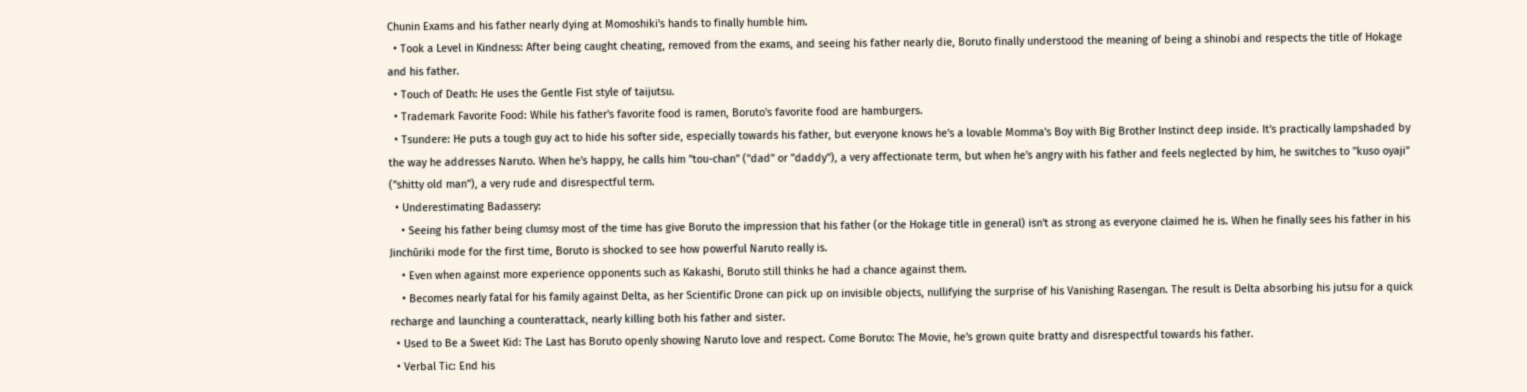Chunin Exams and his father nearly dying at Momoshiki's hands to finally humble him.
  • Took a Level in Kindness: After being caught cheating, removed from the exams, and seeing his father nearly die, Boruto finally understood the meaning of being a shinobi and respects the title of Hokage and his father.
  • Touch of Death: He uses the Gentle Fist style of taijutsu.
  • Trademark Favorite Food: While his father's favorite food is ramen, Boruto's favorite food are hamburgers.
  • Tsundere: He puts a tough guy act to hide his softer side, especially towards his father, but everyone knows he's a lovable Momma's Boy with Big Brother Instinct deep inside. It's practically lampshaded by the way he addresses Naruto. When he's happy, he calls him "tou-chan" ("dad" or "daddy"), a very affectionate term, but when he's angry with his father and feels neglected by him, he switches to "kuso oyaji" ("shitty old man"), a very rude and disrespectful term.
  • Underestimating Badassery:
    • Seeing his father being clumsy most of the time has give Boruto the impression that his father (or the Hokage title in general) isn't as strong as everyone claimed he is. When he finally sees his father in his Jinchūriki mode for the first time, Boruto is shocked to see how powerful Naruto really is.
    • Even when against more experience opponents such as Kakashi, Boruto still thinks he had a chance against them.
    • Becomes nearly fatal for his family against Delta, as her Scientific Drone can pick up on invisible objects, nullifying the surprise of his Vanishing Rasengan. The result is Delta absorbing his jutsu for a quick recharge and launching a counterattack, nearly killing both his father and sister.
  • Used to Be a Sweet Kid: The Last has Boruto openly showing Naruto love and respect. Come Boruto: The Movie, he's grown quite bratty and disrespectful towards his father.
  • Verbal Tic: End his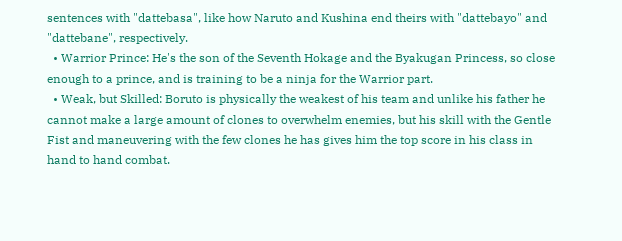sentences with "dattebasa", like how Naruto and Kushina end theirs with "dattebayo" and "dattebane", respectively.
  • Warrior Prince: He's the son of the Seventh Hokage and the Byakugan Princess, so close enough to a prince, and is training to be a ninja for the Warrior part.
  • Weak, but Skilled: Boruto is physically the weakest of his team and unlike his father he cannot make a large amount of clones to overwhelm enemies, but his skill with the Gentle Fist and maneuvering with the few clones he has gives him the top score in his class in hand to hand combat.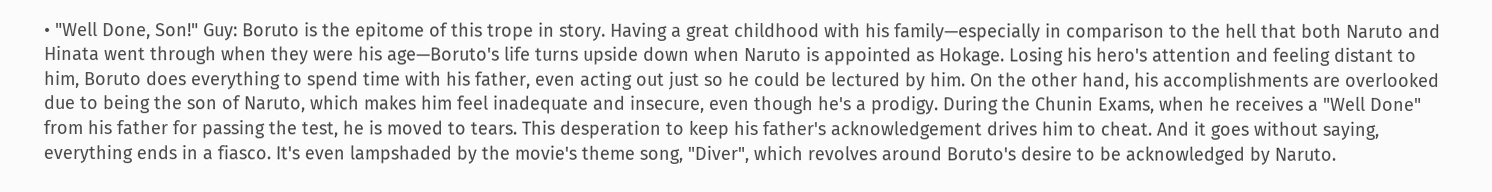• "Well Done, Son!" Guy: Boruto is the epitome of this trope in story. Having a great childhood with his family—especially in comparison to the hell that both Naruto and Hinata went through when they were his age—Boruto's life turns upside down when Naruto is appointed as Hokage. Losing his hero's attention and feeling distant to him, Boruto does everything to spend time with his father, even acting out just so he could be lectured by him. On the other hand, his accomplishments are overlooked due to being the son of Naruto, which makes him feel inadequate and insecure, even though he's a prodigy. During the Chunin Exams, when he receives a "Well Done" from his father for passing the test, he is moved to tears. This desperation to keep his father's acknowledgement drives him to cheat. And it goes without saying, everything ends in a fiasco. It's even lampshaded by the movie's theme song, "Diver", which revolves around Boruto's desire to be acknowledged by Naruto.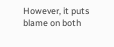However, it puts blame on both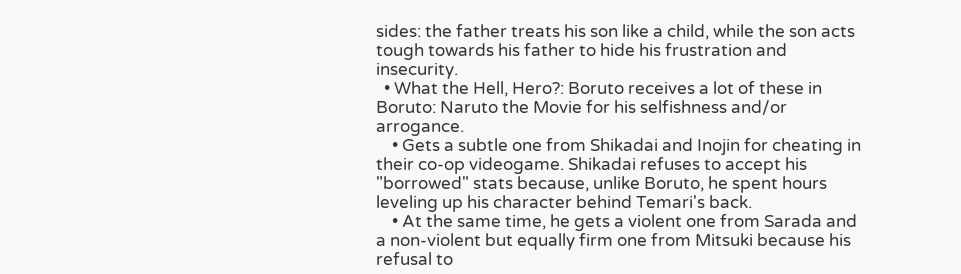sides: the father treats his son like a child, while the son acts tough towards his father to hide his frustration and insecurity.
  • What the Hell, Hero?: Boruto receives a lot of these in Boruto: Naruto the Movie for his selfishness and/or arrogance.
    • Gets a subtle one from Shikadai and Inojin for cheating in their co-op videogame. Shikadai refuses to accept his "borrowed" stats because, unlike Boruto, he spent hours leveling up his character behind Temari's back.
    • At the same time, he gets a violent one from Sarada and a non-violent but equally firm one from Mitsuki because his refusal to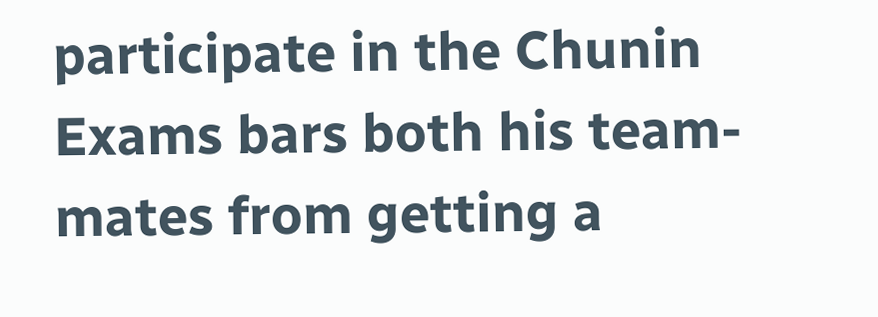participate in the Chunin Exams bars both his team-mates from getting a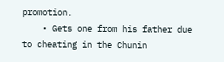promotion.
    • Gets one from his father due to cheating in the Chunin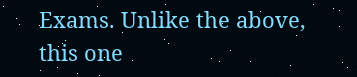Exams. Unlike the above, this one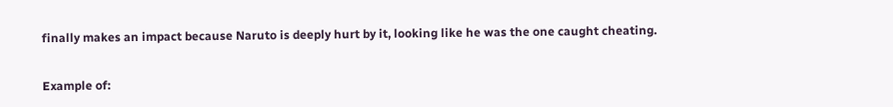finally makes an impact because Naruto is deeply hurt by it, looking like he was the one caught cheating.


Example of: